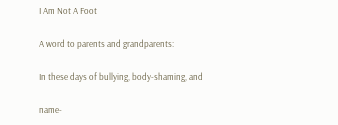I Am Not A Foot

A word to parents and grandparents:

In these days of bullying, body-shaming, and

name-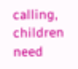calling, children need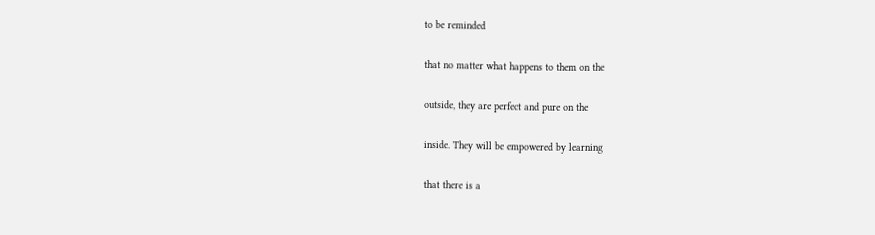to be reminded

that no matter what happens to them on the

outside, they are perfect and pure on the

inside. They will be empowered by learning

that there is a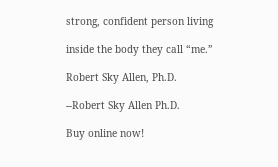strong, confident person living

inside the body they call “me.”

Robert Sky Allen, Ph.D.

--Robert Sky Allen Ph.D.

Buy online now!